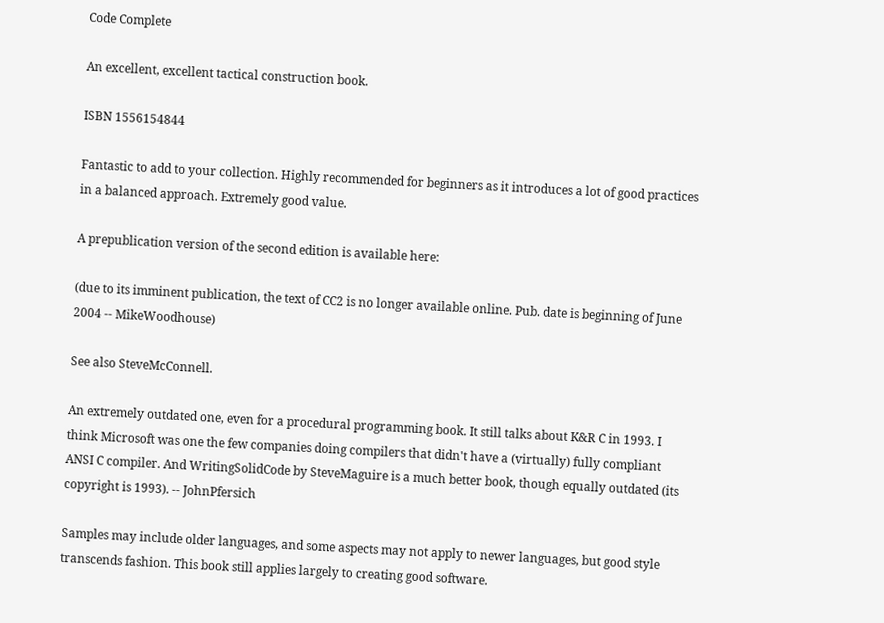Code Complete

An excellent, excellent tactical construction book.

ISBN 1556154844

Fantastic to add to your collection. Highly recommended for beginners as it introduces a lot of good practices in a balanced approach. Extremely good value.

A prepublication version of the second edition is available here:

(due to its imminent publication, the text of CC2 is no longer available online. Pub. date is beginning of June 2004 -- MikeWoodhouse)

See also SteveMcConnell.

An extremely outdated one, even for a procedural programming book. It still talks about K&R C in 1993. I think Microsoft was one the few companies doing compilers that didn't have a (virtually) fully compliant ANSI C compiler. And WritingSolidCode by SteveMaguire is a much better book, though equally outdated (its copyright is 1993). -- JohnPfersich

Samples may include older languages, and some aspects may not apply to newer languages, but good style transcends fashion. This book still applies largely to creating good software.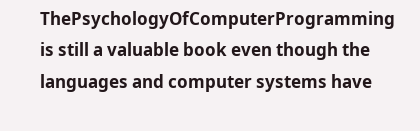ThePsychologyOfComputerProgramming is still a valuable book even though the languages and computer systems have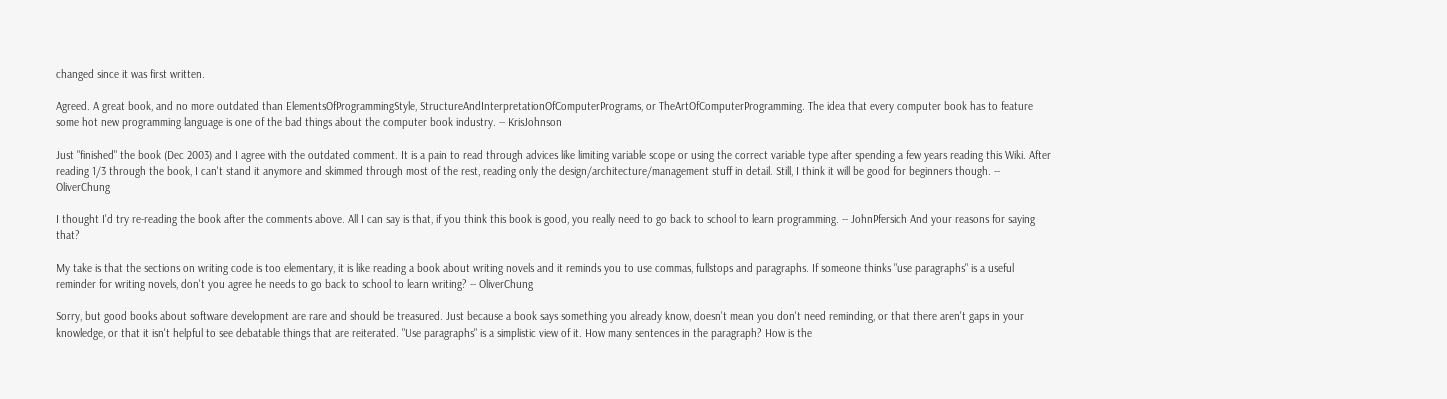changed since it was first written.

Agreed. A great book, and no more outdated than ElementsOfProgrammingStyle, StructureAndInterpretationOfComputerPrograms, or TheArtOfComputerProgramming. The idea that every computer book has to feature some hot new programming language is one of the bad things about the computer book industry. -- KrisJohnson

Just "finished" the book (Dec 2003) and I agree with the outdated comment. It is a pain to read through advices like limiting variable scope or using the correct variable type after spending a few years reading this Wiki. After reading 1/3 through the book, I can't stand it anymore and skimmed through most of the rest, reading only the design/architecture/management stuff in detail. Still, I think it will be good for beginners though. -- OliverChung

I thought I'd try re-reading the book after the comments above. All I can say is that, if you think this book is good, you really need to go back to school to learn programming. -- JohnPfersich And your reasons for saying that?

My take is that the sections on writing code is too elementary, it is like reading a book about writing novels and it reminds you to use commas, fullstops and paragraphs. If someone thinks "use paragraphs" is a useful reminder for writing novels, don't you agree he needs to go back to school to learn writing? -- OliverChung

Sorry, but good books about software development are rare and should be treasured. Just because a book says something you already know, doesn't mean you don't need reminding, or that there aren't gaps in your knowledge, or that it isn't helpful to see debatable things that are reiterated. "Use paragraphs" is a simplistic view of it. How many sentences in the paragraph? How is the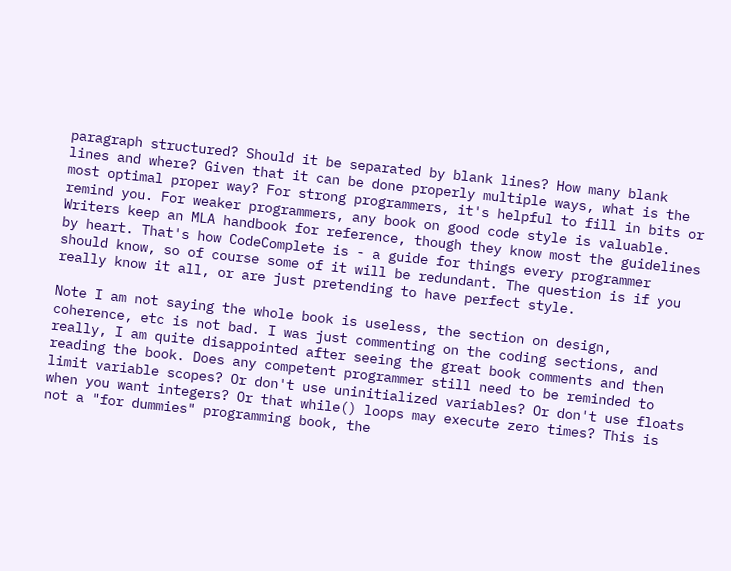paragraph structured? Should it be separated by blank lines? How many blank lines and where? Given that it can be done properly multiple ways, what is the most optimal proper way? For strong programmers, it's helpful to fill in bits or remind you. For weaker programmers, any book on good code style is valuable. Writers keep an MLA handbook for reference, though they know most the guidelines by heart. That's how CodeComplete is - a guide for things every programmer should know, so of course some of it will be redundant. The question is if you really know it all, or are just pretending to have perfect style.

Note I am not saying the whole book is useless, the section on design, coherence, etc is not bad. I was just commenting on the coding sections, and really, I am quite disappointed after seeing the great book comments and then reading the book. Does any competent programmer still need to be reminded to limit variable scopes? Or don't use uninitialized variables? Or don't use floats when you want integers? Or that while() loops may execute zero times? This is not a "for dummies" programming book, the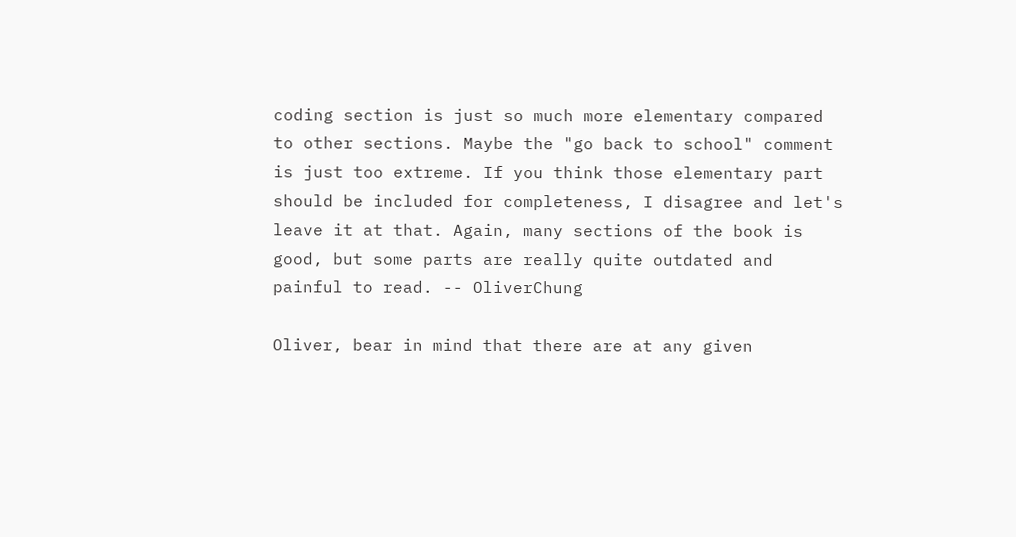coding section is just so much more elementary compared to other sections. Maybe the "go back to school" comment is just too extreme. If you think those elementary part should be included for completeness, I disagree and let's leave it at that. Again, many sections of the book is good, but some parts are really quite outdated and painful to read. -- OliverChung

Oliver, bear in mind that there are at any given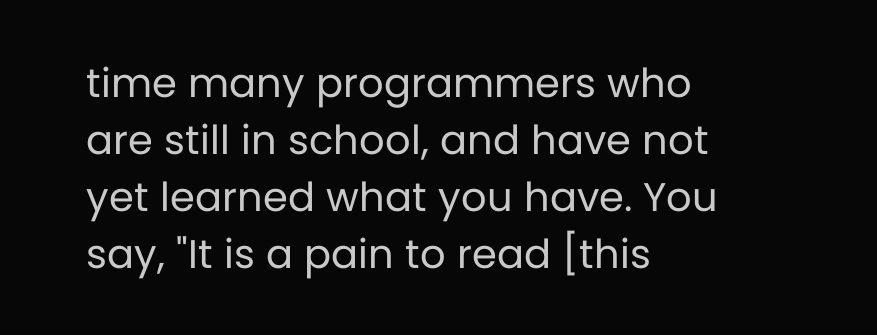time many programmers who are still in school, and have not yet learned what you have. You say, "It is a pain to read [this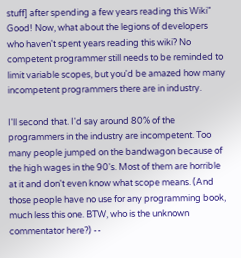stuff] after spending a few years reading this Wiki" Good! Now, what about the legions of developers who haven't spent years reading this wiki? No competent programmer still needs to be reminded to limit variable scopes, but you'd be amazed how many incompetent programmers there are in industry.

I'll second that. I'd say around 80% of the programmers in the industry are incompetent. Too many people jumped on the bandwagon because of the high wages in the 90's. Most of them are horrible at it and don't even know what scope means. (And those people have no use for any programming book, much less this one. BTW, who is the unknown commentator here?) --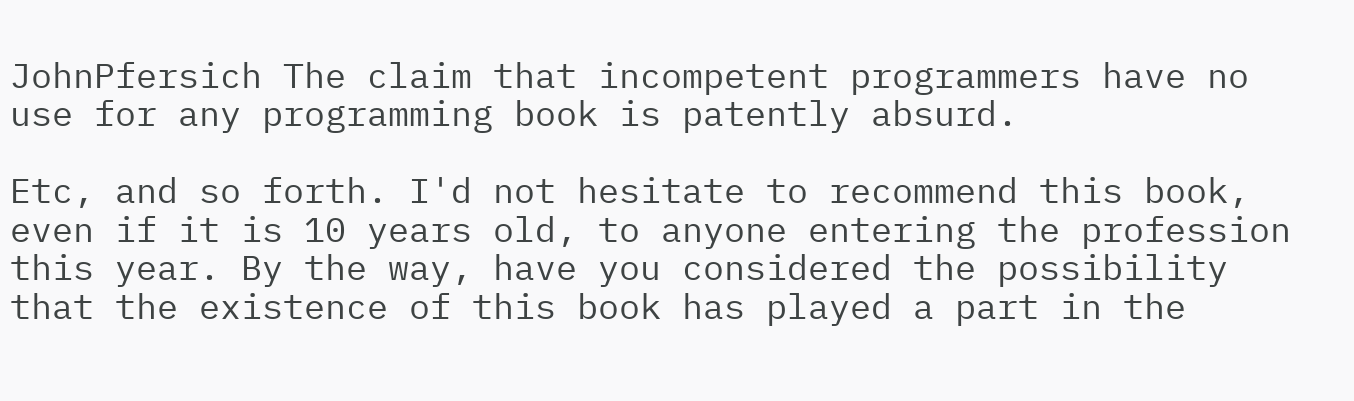JohnPfersich The claim that incompetent programmers have no use for any programming book is patently absurd.

Etc, and so forth. I'd not hesitate to recommend this book, even if it is 10 years old, to anyone entering the profession this year. By the way, have you considered the possibility that the existence of this book has played a part in the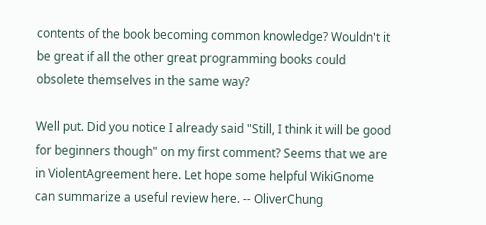contents of the book becoming common knowledge? Wouldn't it be great if all the other great programming books could obsolete themselves in the same way?

Well put. Did you notice I already said "Still, I think it will be good for beginners though" on my first comment? Seems that we are in ViolentAgreement here. Let hope some helpful WikiGnome can summarize a useful review here. -- OliverChung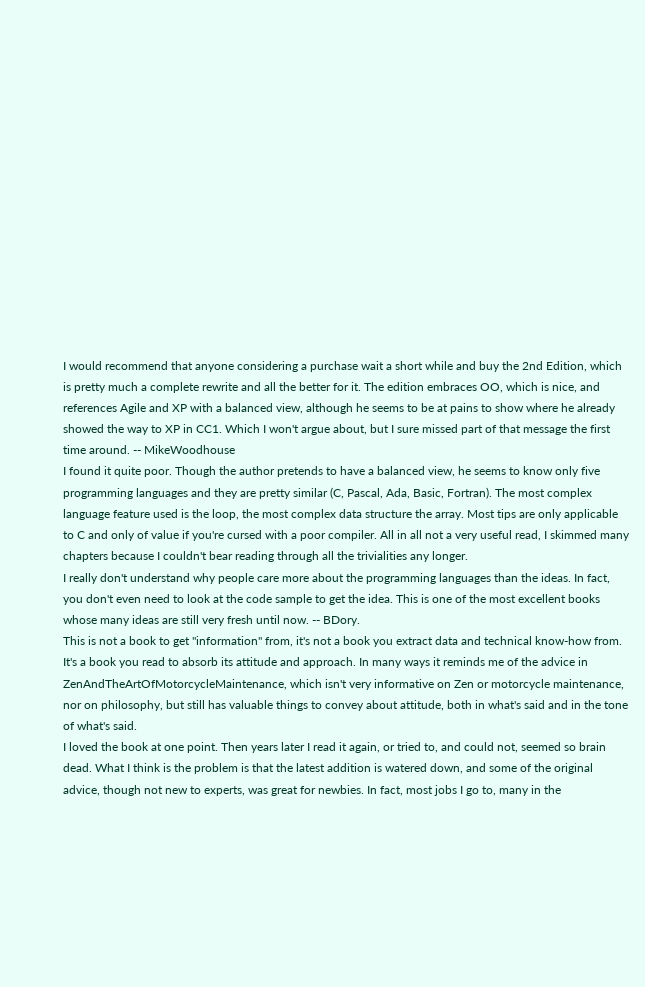I would recommend that anyone considering a purchase wait a short while and buy the 2nd Edition, which is pretty much a complete rewrite and all the better for it. The edition embraces OO, which is nice, and references Agile and XP with a balanced view, although he seems to be at pains to show where he already showed the way to XP in CC1. Which I won't argue about, but I sure missed part of that message the first time around. -- MikeWoodhouse
I found it quite poor. Though the author pretends to have a balanced view, he seems to know only five programming languages and they are pretty similar (C, Pascal, Ada, Basic, Fortran). The most complex language feature used is the loop, the most complex data structure the array. Most tips are only applicable to C and only of value if you're cursed with a poor compiler. All in all not a very useful read, I skimmed many chapters because I couldn't bear reading through all the trivialities any longer.
I really don't understand why people care more about the programming languages than the ideas. In fact, you don't even need to look at the code sample to get the idea. This is one of the most excellent books whose many ideas are still very fresh until now. -- BDory.
This is not a book to get "information" from, it's not a book you extract data and technical know-how from. It's a book you read to absorb its attitude and approach. In many ways it reminds me of the advice in ZenAndTheArtOfMotorcycleMaintenance, which isn't very informative on Zen or motorcycle maintenance, nor on philosophy, but still has valuable things to convey about attitude, both in what's said and in the tone of what's said.
I loved the book at one point. Then years later I read it again, or tried to, and could not, seemed so brain dead. What I think is the problem is that the latest addition is watered down, and some of the original advice, though not new to experts, was great for newbies. In fact, most jobs I go to, many in the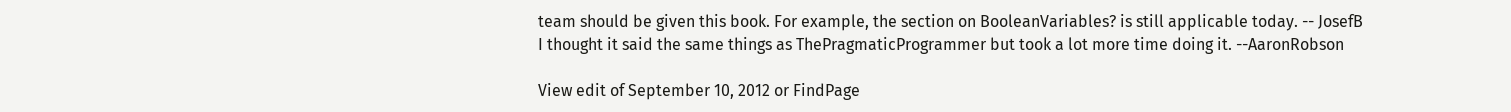team should be given this book. For example, the section on BooleanVariables? is still applicable today. -- JosefB
I thought it said the same things as ThePragmaticProgrammer but took a lot more time doing it. --AaronRobson

View edit of September 10, 2012 or FindPage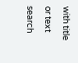with title or text search